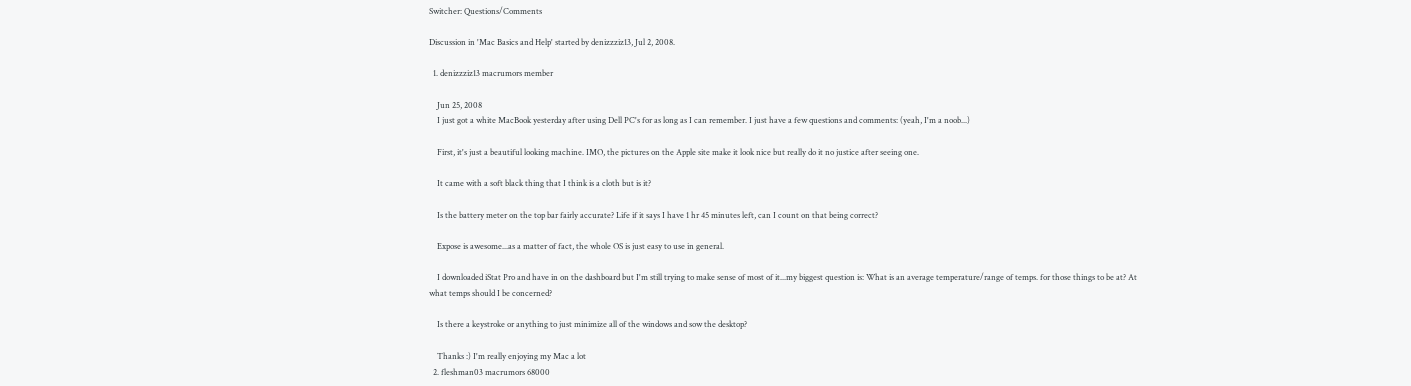Switcher: Questions/Comments

Discussion in 'Mac Basics and Help' started by denizzziz13, Jul 2, 2008.

  1. denizzziz13 macrumors member

    Jun 25, 2008
    I just got a white MacBook yesterday after using Dell PC's for as long as I can remember. I just have a few questions and comments: (yeah, I'm a noob...)

    First, it's just a beautiful looking machine. IMO, the pictures on the Apple site make it look nice but really do it no justice after seeing one.

    It came with a soft black thing that I think is a cloth but is it?

    Is the battery meter on the top bar fairly accurate? Life if it says I have 1 hr 45 minutes left, can I count on that being correct?

    Expose is awesome...as a matter of fact, the whole OS is just easy to use in general.

    I downloaded iStat Pro and have in on the dashboard but I'm still trying to make sense of most of it...my biggest question is: What is an average temperature/range of temps. for those things to be at? At what temps should I be concerned?

    Is there a keystroke or anything to just minimize all of the windows and sow the desktop?

    Thanks :) I'm really enjoying my Mac a lot
  2. fleshman03 macrumors 68000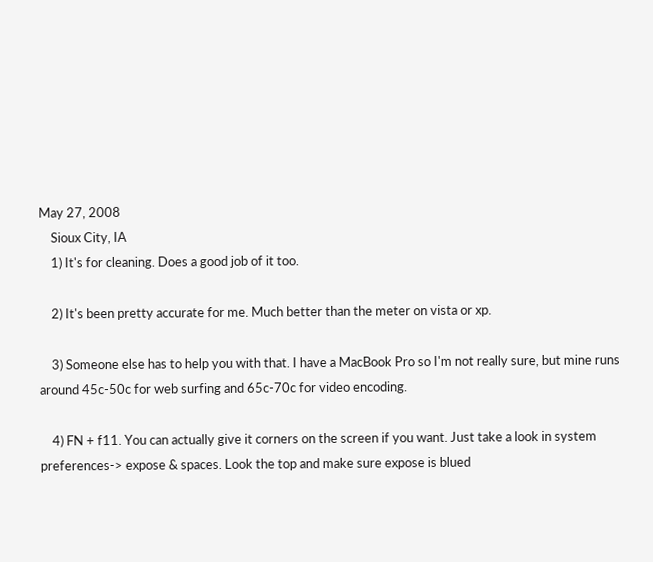May 27, 2008
    Sioux City, IA
    1) It's for cleaning. Does a good job of it too.

    2) It's been pretty accurate for me. Much better than the meter on vista or xp.

    3) Someone else has to help you with that. I have a MacBook Pro so I'm not really sure, but mine runs around 45c-50c for web surfing and 65c-70c for video encoding.

    4) FN + f11. You can actually give it corners on the screen if you want. Just take a look in system preferences-> expose & spaces. Look the top and make sure expose is blued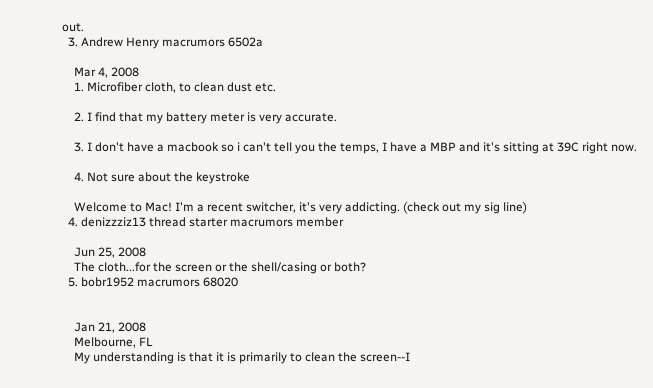out.
  3. Andrew Henry macrumors 6502a

    Mar 4, 2008
    1. Microfiber cloth, to clean dust etc.

    2. I find that my battery meter is very accurate.

    3. I don't have a macbook so i can't tell you the temps, I have a MBP and it's sitting at 39C right now.

    4. Not sure about the keystroke

    Welcome to Mac! I'm a recent switcher, it's very addicting. (check out my sig line)
  4. denizzziz13 thread starter macrumors member

    Jun 25, 2008
    The cloth...for the screen or the shell/casing or both?
  5. bobr1952 macrumors 68020


    Jan 21, 2008
    Melbourne, FL
    My understanding is that it is primarily to clean the screen--I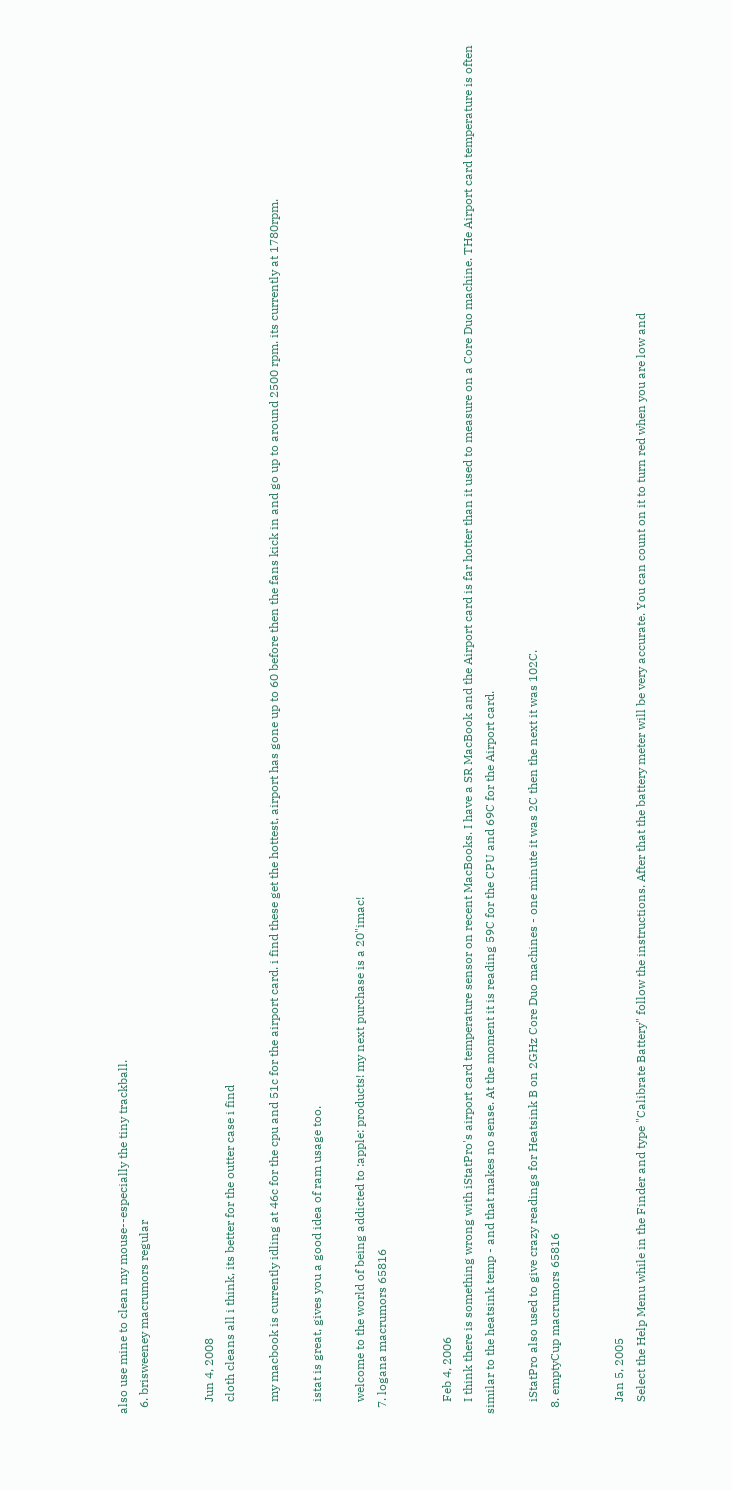also use mine to clean my mouse--especially the tiny trackball.
  6. brisweeney macrumors regular


    Jun 4, 2008
    cloth cleans all i think, its better for the outter case i find

    my macbook is currently idling at 46c for the cpu and 51c for the airport card. i find these get the hottest, airport has gone up to 60 before then the fans kick in and go up to around 2500 rpm. its currently at 1780rpm.

    istat is great, gives you a good idea of ram usage too.

    welcome to the world of being addicted to :apple: products! my next purchase is a 20"imac!
  7. logana macrumors 65816


    Feb 4, 2006
    I think there is something wrong with iStatPro's airport card temperature sensor on recent MacBooks. I have a SR MacBook and the Airport card is far hotter than it used to measure on a Core Duo machine. THe Airport card temperature is often similar to the heatsink temp - and that makes no sense. At the moment it is reading 59C for the CPU and 69C for the Airport card.

    iStatPro also used to give crazy readings for Heatsink B on 2GHz Core Duo machines - one minute it was 2C then the next it was 102C.
  8. emptyCup macrumors 65816


    Jan 5, 2005
    Select the Help Menu while in the Finder and type "Calibrate Battery" follow the instructions. After that the battery meter will be very accurate. You can count on it to turn red when you are low and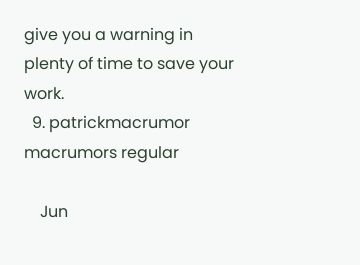give you a warning in plenty of time to save your work.
  9. patrickmacrumor macrumors regular

    Jun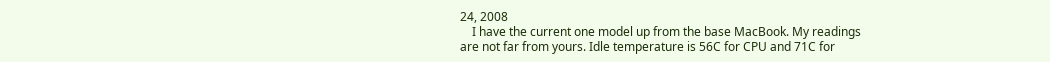24, 2008
    I have the current one model up from the base MacBook. My readings are not far from yours. Idle temperature is 56C for CPU and 71C for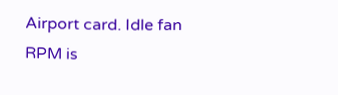Airport card. Idle fan RPM is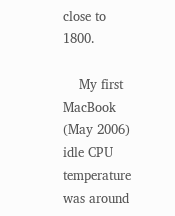close to 1800.

    My first MacBook (May 2006) idle CPU temperature was around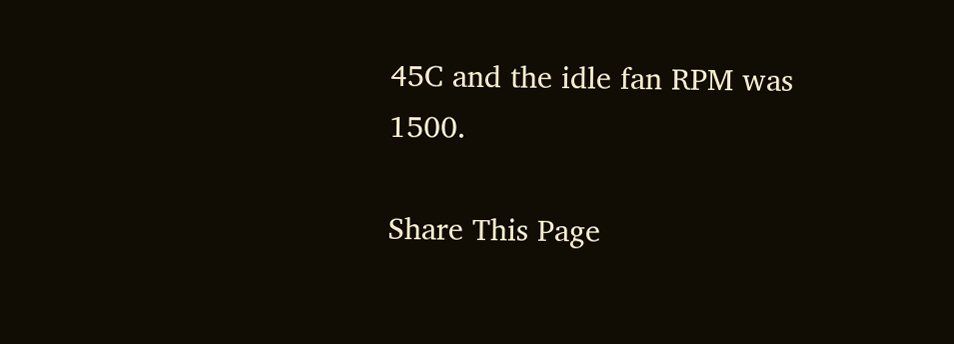45C and the idle fan RPM was 1500.

Share This Page